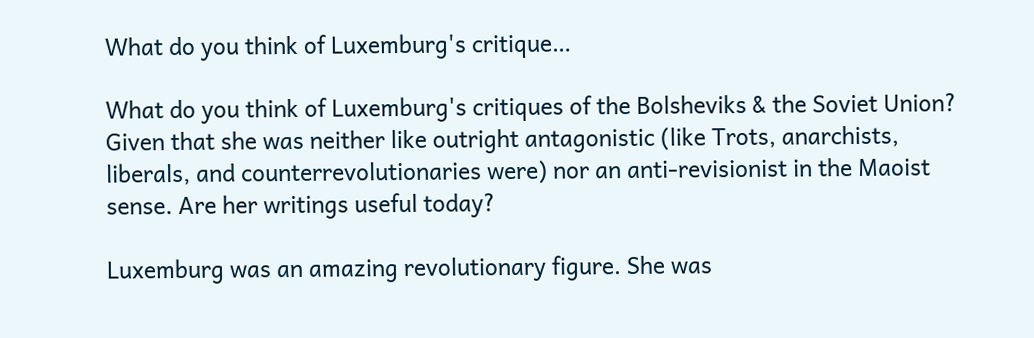What do you think of Luxemburg's critique…

What do you think of Luxemburg's critiques of the Bolsheviks & the Soviet Union? Given that she was neither like outright antagonistic (like Trots, anarchists, liberals, and counterrevolutionaries were) nor an anti-revisionist in the Maoist sense. Are her writings useful today?

Luxemburg was an amazing revolutionary figure. She was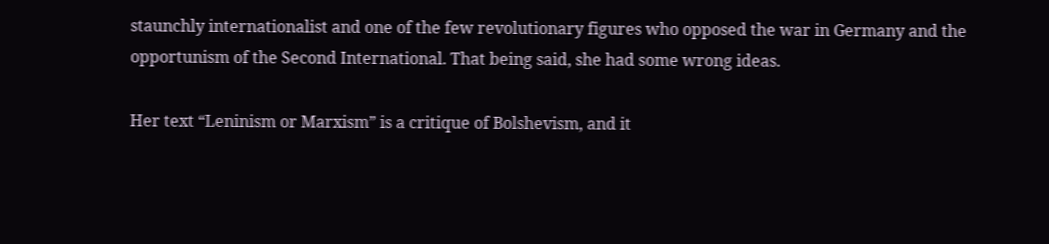staunchly internationalist and one of the few revolutionary figures who opposed the war in Germany and the opportunism of the Second International. That being said, she had some wrong ideas.

Her text “Leninism or Marxism” is a critique of Bolshevism, and it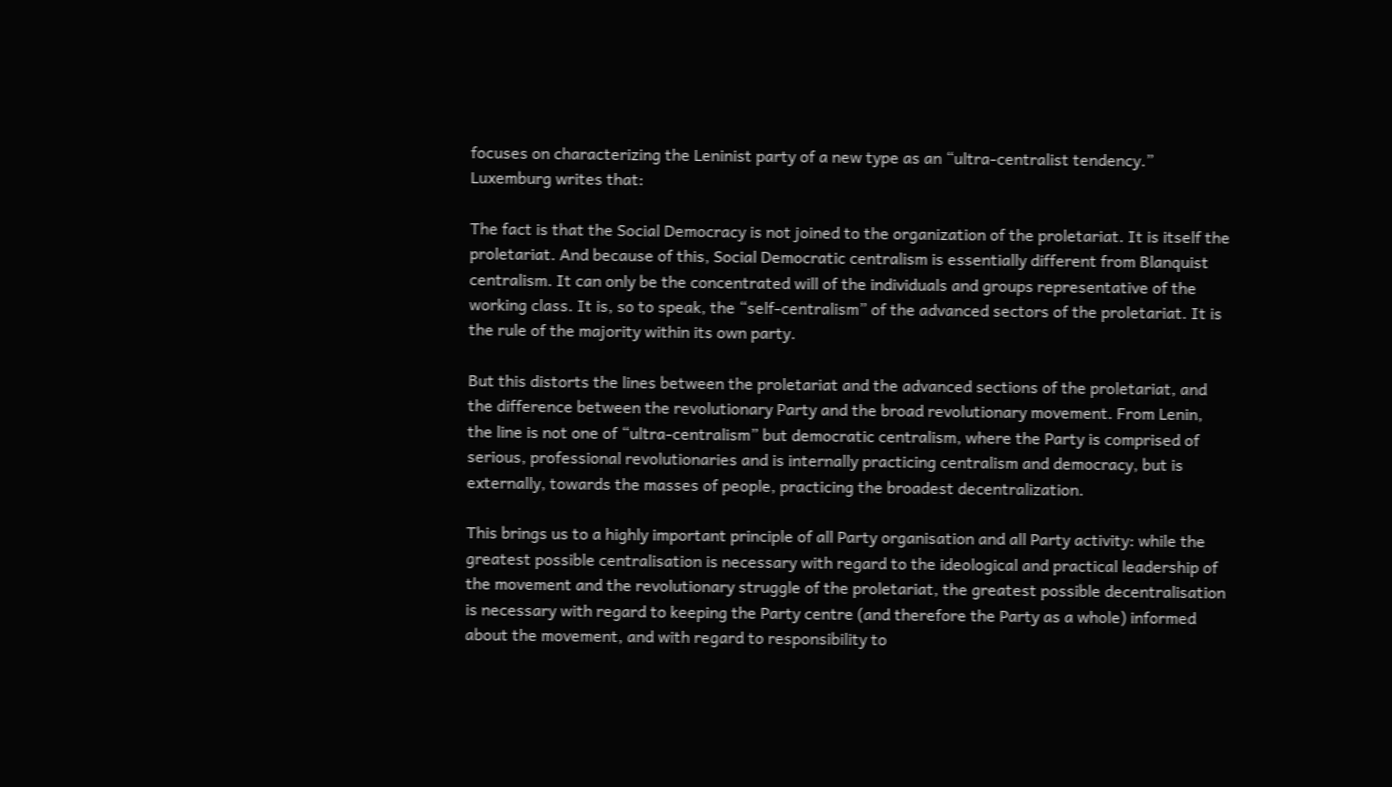focuses on characterizing the Leninist party of a new type as an “ultra-centralist tendency.” Luxemburg writes that:

The fact is that the Social Democracy is not joined to the organization of the proletariat. It is itself the proletariat. And because of this, Social Democratic centralism is essentially different from Blanquist centralism. It can only be the concentrated will of the individuals and groups representative of the working class. It is, so to speak, the “self-centralism” of the advanced sectors of the proletariat. It is the rule of the majority within its own party.

But this distorts the lines between the proletariat and the advanced sections of the proletariat, and the difference between the revolutionary Party and the broad revolutionary movement. From Lenin, the line is not one of “ultra-centralism” but democratic centralism, where the Party is comprised of serious, professional revolutionaries and is internally practicing centralism and democracy, but is externally, towards the masses of people, practicing the broadest decentralization.

This brings us to a highly important principle of all Party organisation and all Party activity: while the greatest possible centralisation is necessary with regard to the ideological and practical leadership of the movement and the revolutionary struggle of the proletariat, the greatest possible decentralisation is necessary with regard to keeping the Party centre (and therefore the Party as a whole) informed about the movement, and with regard to responsibility to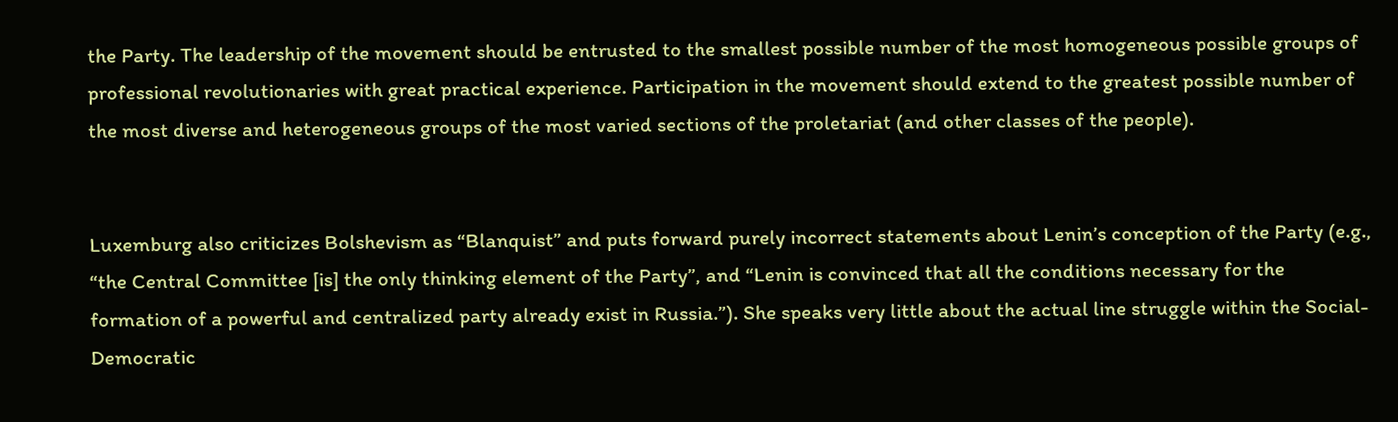the Party. The leadership of the movement should be entrusted to the smallest possible number of the most homogeneous possible groups of professional revolutionaries with great practical experience. Participation in the movement should extend to the greatest possible number of the most diverse and heterogeneous groups of the most varied sections of the proletariat (and other classes of the people).


Luxemburg also criticizes Bolshevism as “Blanquist” and puts forward purely incorrect statements about Lenin’s conception of the Party (e.g., “the Central Committee [is] the only thinking element of the Party”, and “Lenin is convinced that all the conditions necessary for the formation of a powerful and centralized party already exist in Russia.”). She speaks very little about the actual line struggle within the Social-Democratic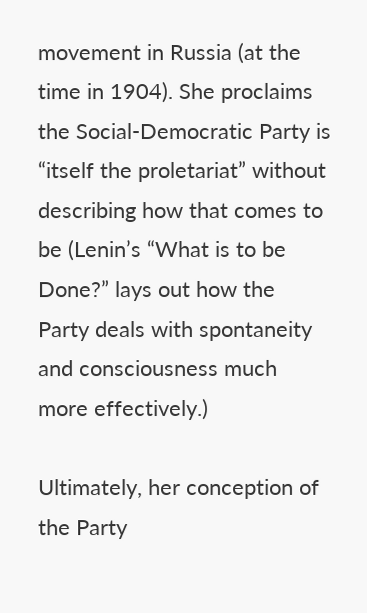movement in Russia (at the time in 1904). She proclaims the Social-Democratic Party is “itself the proletariat” without describing how that comes to be (Lenin’s “What is to be Done?” lays out how the Party deals with spontaneity and consciousness much more effectively.)

Ultimately, her conception of the Party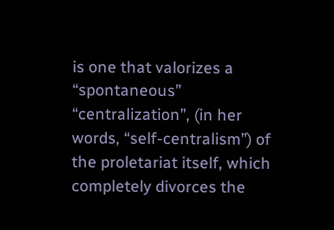is one that valorizes a “spontaneous” “centralization”, (in her words, “self-centralism”) of the proletariat itself, which completely divorces the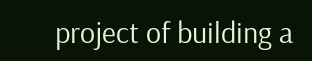project of building a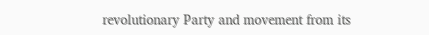revolutionary Party and movement from its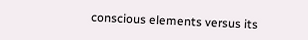conscious elements versus its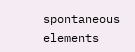spontaneous elements